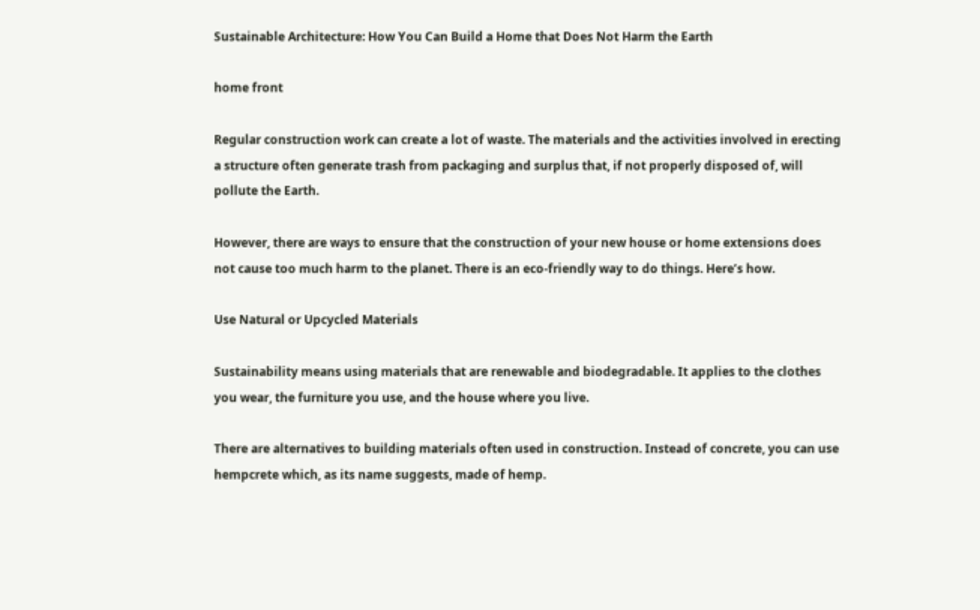Sustainable Architecture: How You Can Build a Home that Does Not Harm the Earth

home front

Regular construction work can create a lot of waste. The materials and the activities involved in erecting a structure often generate trash from packaging and surplus that, if not properly disposed of, will pollute the Earth.

However, there are ways to ensure that the construction of your new house or home extensions does not cause too much harm to the planet. There is an eco-friendly way to do things. Here’s how.

Use Natural or Upcycled Materials

Sustainability means using materials that are renewable and biodegradable. It applies to the clothes you wear, the furniture you use, and the house where you live.

There are alternatives to building materials often used in construction. Instead of concrete, you can use hempcrete which, as its name suggests, made of hemp.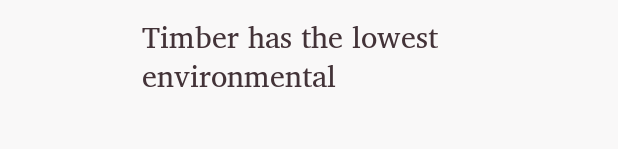Timber has the lowest environmental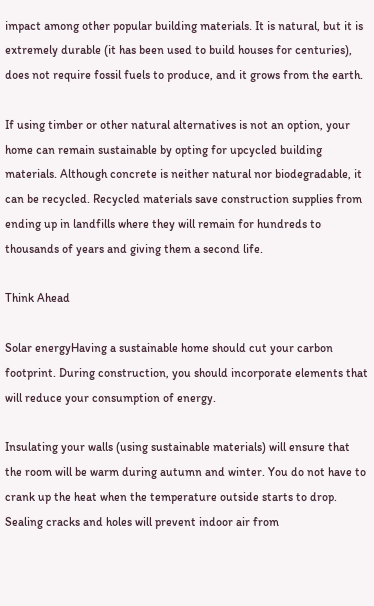impact among other popular building materials. It is natural, but it is extremely durable (it has been used to build houses for centuries), does not require fossil fuels to produce, and it grows from the earth.

If using timber or other natural alternatives is not an option, your home can remain sustainable by opting for upcycled building materials. Although concrete is neither natural nor biodegradable, it can be recycled. Recycled materials save construction supplies from ending up in landfills where they will remain for hundreds to thousands of years and giving them a second life.

Think Ahead

Solar energyHaving a sustainable home should cut your carbon footprint. During construction, you should incorporate elements that will reduce your consumption of energy.

Insulating your walls (using sustainable materials) will ensure that the room will be warm during autumn and winter. You do not have to crank up the heat when the temperature outside starts to drop. Sealing cracks and holes will prevent indoor air from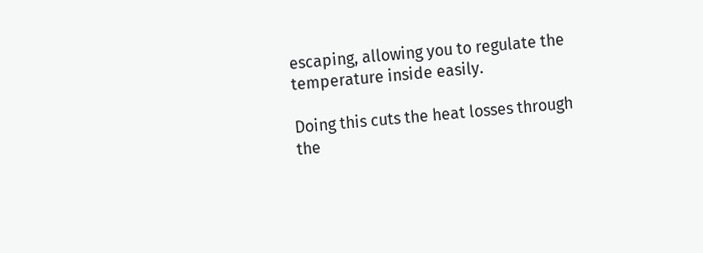escaping, allowing you to regulate the temperature inside easily.

Doing this cuts the heat losses through the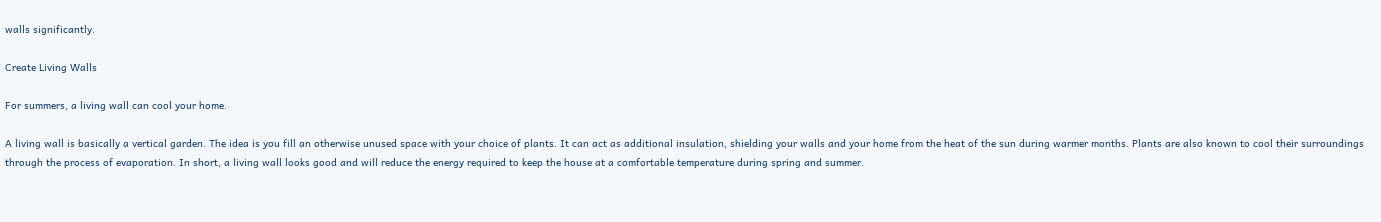walls significantly.

Create Living Walls

For summers, a living wall can cool your home.

A living wall is basically a vertical garden. The idea is you fill an otherwise unused space with your choice of plants. It can act as additional insulation, shielding your walls and your home from the heat of the sun during warmer months. Plants are also known to cool their surroundings through the process of evaporation. In short, a living wall looks good and will reduce the energy required to keep the house at a comfortable temperature during spring and summer.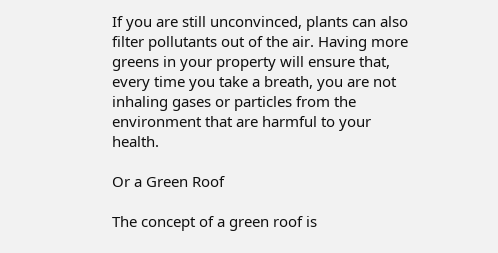If you are still unconvinced, plants can also filter pollutants out of the air. Having more greens in your property will ensure that, every time you take a breath, you are not inhaling gases or particles from the environment that are harmful to your health.

Or a Green Roof

The concept of a green roof is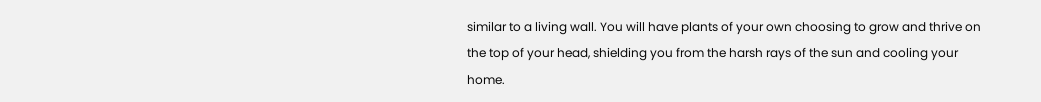similar to a living wall. You will have plants of your own choosing to grow and thrive on the top of your head, shielding you from the harsh rays of the sun and cooling your home.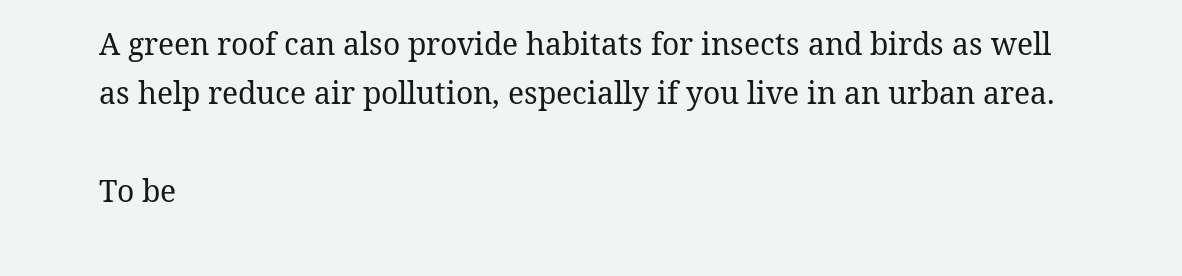A green roof can also provide habitats for insects and birds as well as help reduce air pollution, especially if you live in an urban area.

To be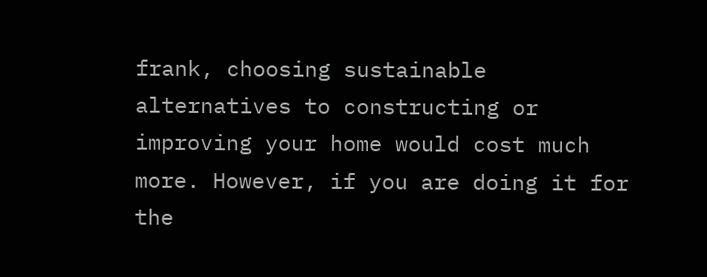frank, choosing sustainable alternatives to constructing or improving your home would cost much more. However, if you are doing it for the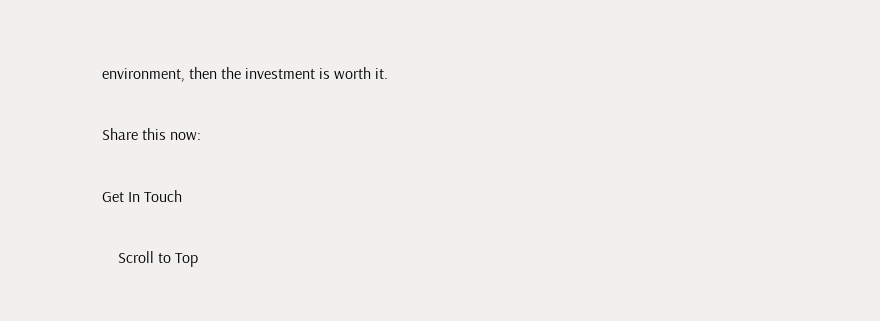environment, then the investment is worth it.

Share this now:

Get In Touch

    Scroll to Top